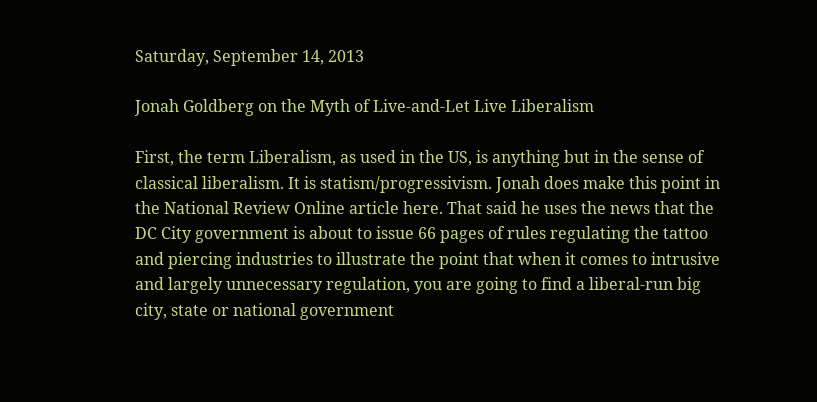Saturday, September 14, 2013

Jonah Goldberg on the Myth of Live-and-Let Live Liberalism

First, the term Liberalism, as used in the US, is anything but in the sense of classical liberalism. It is statism/progressivism. Jonah does make this point in the National Review Online article here. That said he uses the news that the DC City government is about to issue 66 pages of rules regulating the tattoo and piercing industries to illustrate the point that when it comes to intrusive and largely unnecessary regulation, you are going to find a liberal-run big city, state or national government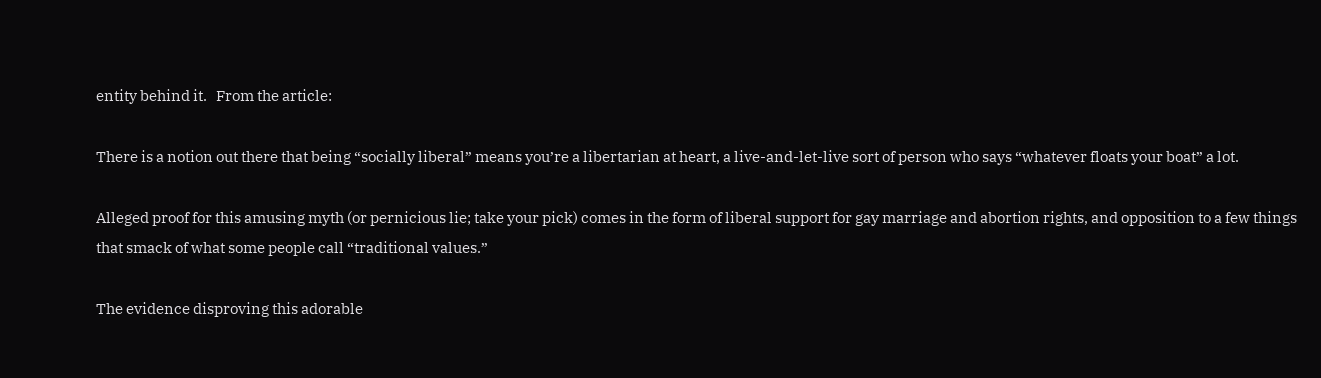entity behind it.   From the article:

There is a notion out there that being “socially liberal” means you’re a libertarian at heart, a live-and-let-live sort of person who says “whatever floats your boat” a lot.

Alleged proof for this amusing myth (or pernicious lie; take your pick) comes in the form of liberal support for gay marriage and abortion rights, and opposition to a few things that smack of what some people call “traditional values.”

The evidence disproving this adorable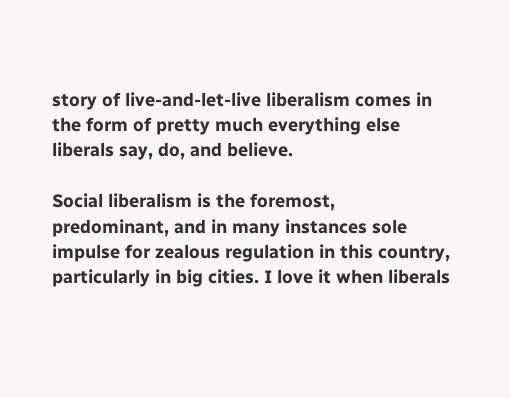story of live-and-let-live liberalism comes in the form of pretty much everything else liberals say, do, and believe.

Social liberalism is the foremost, predominant, and in many instances sole impulse for zealous regulation in this country, particularly in big cities. I love it when liberals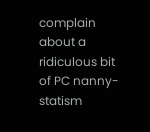complain about a ridiculous bit of PC nanny-statism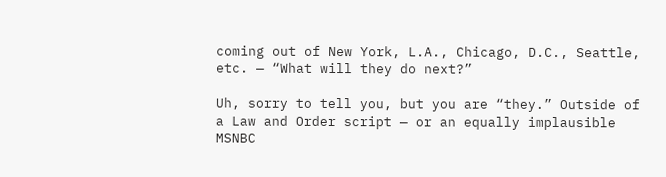coming out of New York, L.A., Chicago, D.C., Seattle, etc. — “What will they do next?”

Uh, sorry to tell you, but you are “they.” Outside of a Law and Order script — or an equally implausible MSNBC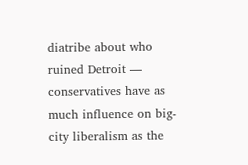diatribe about who ruined Detroit — conservatives have as much influence on big-city liberalism as the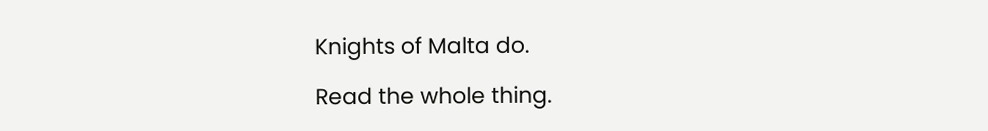Knights of Malta do.

Read the whole thing.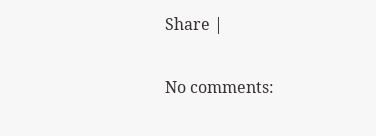Share |

No comments: